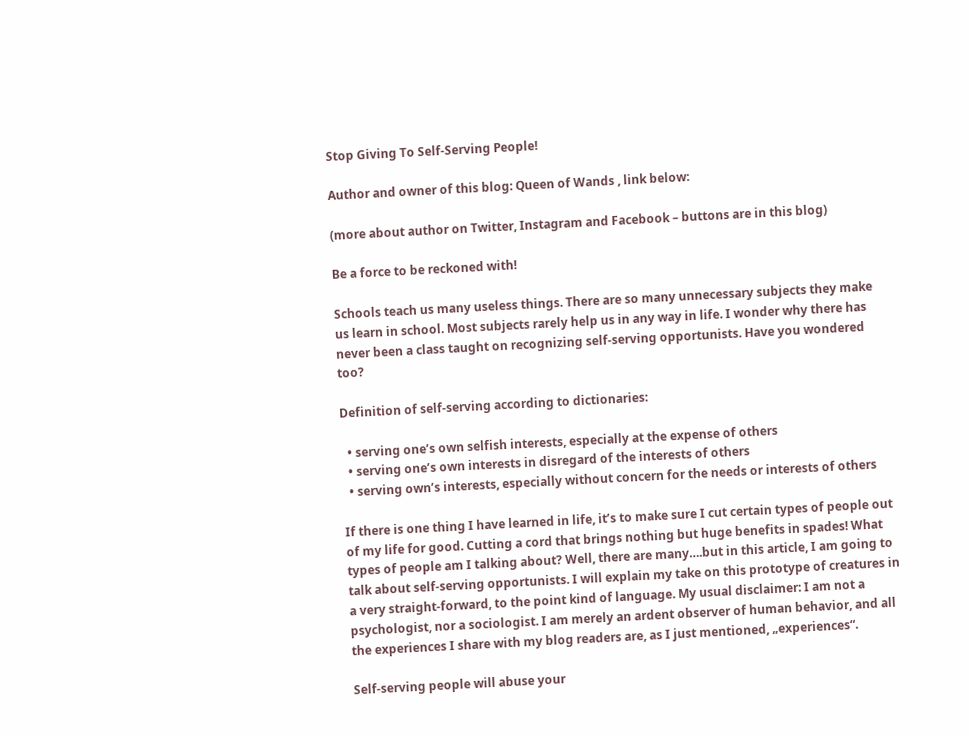Stop Giving To Self-Serving People!

Author and owner of this blog: Queen of Wands , link below:

(more about author on Twitter, Instagram and Facebook – buttons are in this blog)

Be a force to be reckoned with!

Schools teach us many useless things. There are so many unnecessary subjects they make us learn in school. Most subjects rarely help us in any way in life. I wonder why there has never been a class taught on recognizing self-serving opportunists. Have you wondered too?

Definition of self-serving according to dictionaries:

  • serving one’s own selfish interests, especially at the expense of others
  • serving one’s own interests in disregard of the interests of others
  • serving own’s interests, especially without concern for the needs or interests of others

If there is one thing I have learned in life, it’s to make sure I cut certain types of people out of my life for good. Cutting a cord that brings nothing but huge benefits in spades! What types of people am I talking about? Well, there are many….but in this article, I am going to talk about self-serving opportunists. I will explain my take on this prototype of creatures in a very straight-forward, to the point kind of language. My usual disclaimer: I am not a psychologist, nor a sociologist. I am merely an ardent observer of human behavior, and all the experiences I share with my blog readers are, as I just mentioned, „experiences“.

Self-serving people will abuse your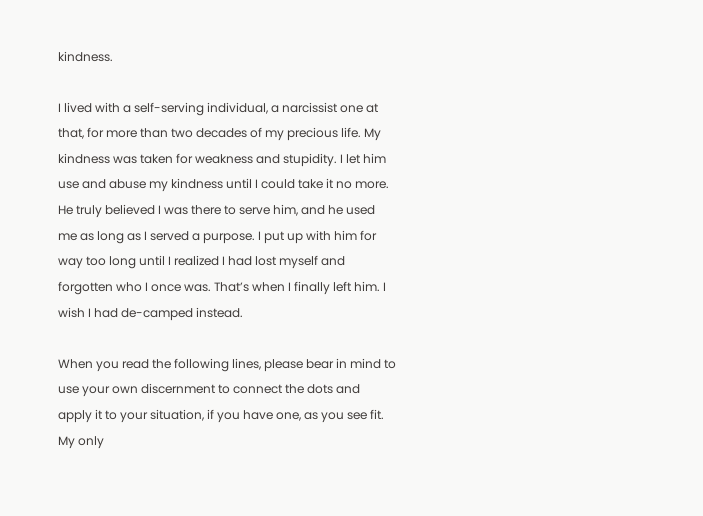kindness.

I lived with a self-serving individual, a narcissist one at that, for more than two decades of my precious life. My kindness was taken for weakness and stupidity. I let him use and abuse my kindness until I could take it no more. He truly believed I was there to serve him, and he used me as long as I served a purpose. I put up with him for way too long until I realized I had lost myself and forgotten who I once was. That’s when I finally left him. I wish I had de-camped instead.

When you read the following lines, please bear in mind to use your own discernment to connect the dots and apply it to your situation, if you have one, as you see fit. My only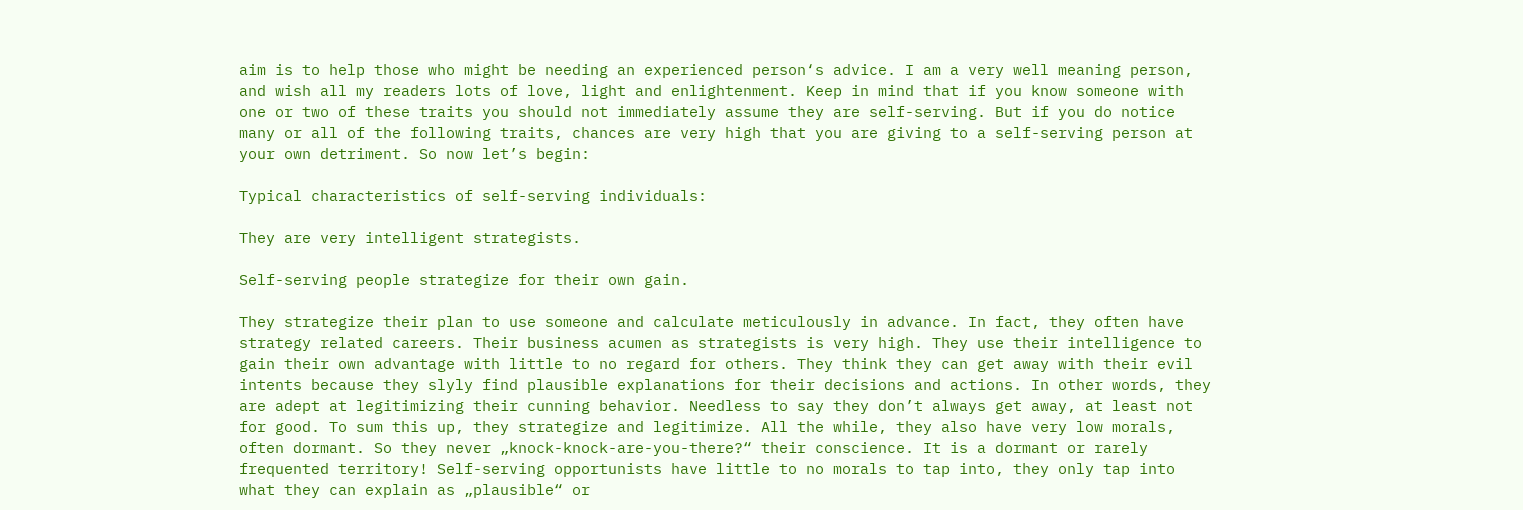aim is to help those who might be needing an experienced person‘s advice. I am a very well meaning person, and wish all my readers lots of love, light and enlightenment. Keep in mind that if you know someone with one or two of these traits you should not immediately assume they are self-serving. But if you do notice many or all of the following traits, chances are very high that you are giving to a self-serving person at your own detriment. So now let’s begin:

Typical characteristics of self-serving individuals:

They are very intelligent strategists.

Self-serving people strategize for their own gain.

They strategize their plan to use someone and calculate meticulously in advance. In fact, they often have strategy related careers. Their business acumen as strategists is very high. They use their intelligence to gain their own advantage with little to no regard for others. They think they can get away with their evil intents because they slyly find plausible explanations for their decisions and actions. In other words, they are adept at legitimizing their cunning behavior. Needless to say they don’t always get away, at least not for good. To sum this up, they strategize and legitimize. All the while, they also have very low morals, often dormant. So they never „knock-knock-are-you-there?“ their conscience. It is a dormant or rarely frequented territory! Self-serving opportunists have little to no morals to tap into, they only tap into what they can explain as „plausible“ or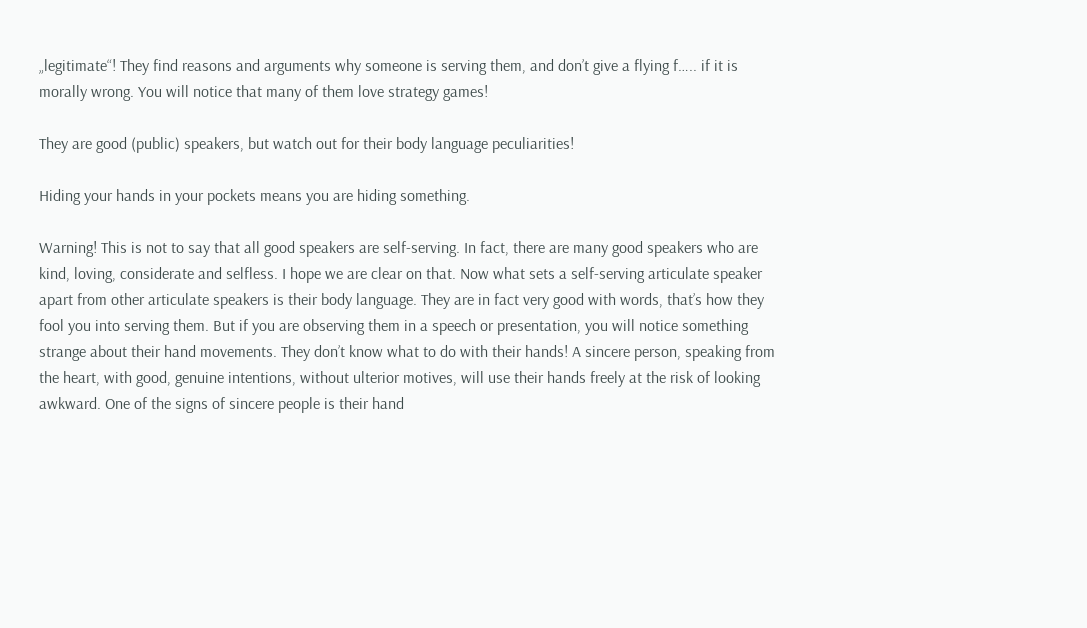„legitimate“! They find reasons and arguments why someone is serving them, and don’t give a flying f….. if it is morally wrong. You will notice that many of them love strategy games!

They are good (public) speakers, but watch out for their body language peculiarities!

Hiding your hands in your pockets means you are hiding something.

Warning! This is not to say that all good speakers are self-serving. In fact, there are many good speakers who are kind, loving, considerate and selfless. I hope we are clear on that. Now what sets a self-serving articulate speaker apart from other articulate speakers is their body language. They are in fact very good with words, that’s how they fool you into serving them. But if you are observing them in a speech or presentation, you will notice something strange about their hand movements. They don’t know what to do with their hands! A sincere person, speaking from the heart, with good, genuine intentions, without ulterior motives, will use their hands freely at the risk of looking awkward. One of the signs of sincere people is their hand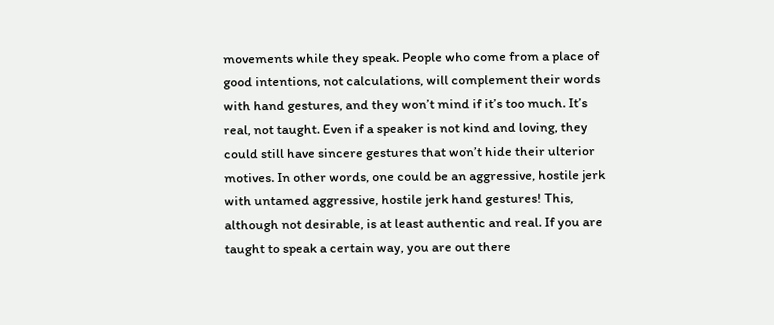movements while they speak. People who come from a place of good intentions, not calculations, will complement their words with hand gestures, and they won’t mind if it’s too much. It’s real, not taught. Even if a speaker is not kind and loving, they could still have sincere gestures that won’t hide their ulterior motives. In other words, one could be an aggressive, hostile jerk with untamed aggressive, hostile jerk hand gestures! This, although not desirable, is at least authentic and real. If you are taught to speak a certain way, you are out there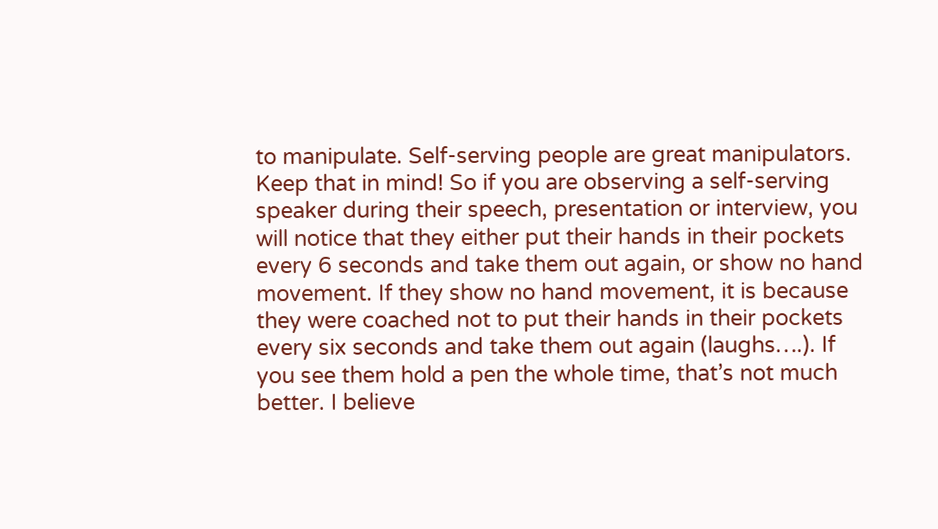to manipulate. Self-serving people are great manipulators. Keep that in mind! So if you are observing a self-serving speaker during their speech, presentation or interview, you will notice that they either put their hands in their pockets every 6 seconds and take them out again, or show no hand movement. If they show no hand movement, it is because they were coached not to put their hands in their pockets every six seconds and take them out again (laughs….). If you see them hold a pen the whole time, that’s not much better. I believe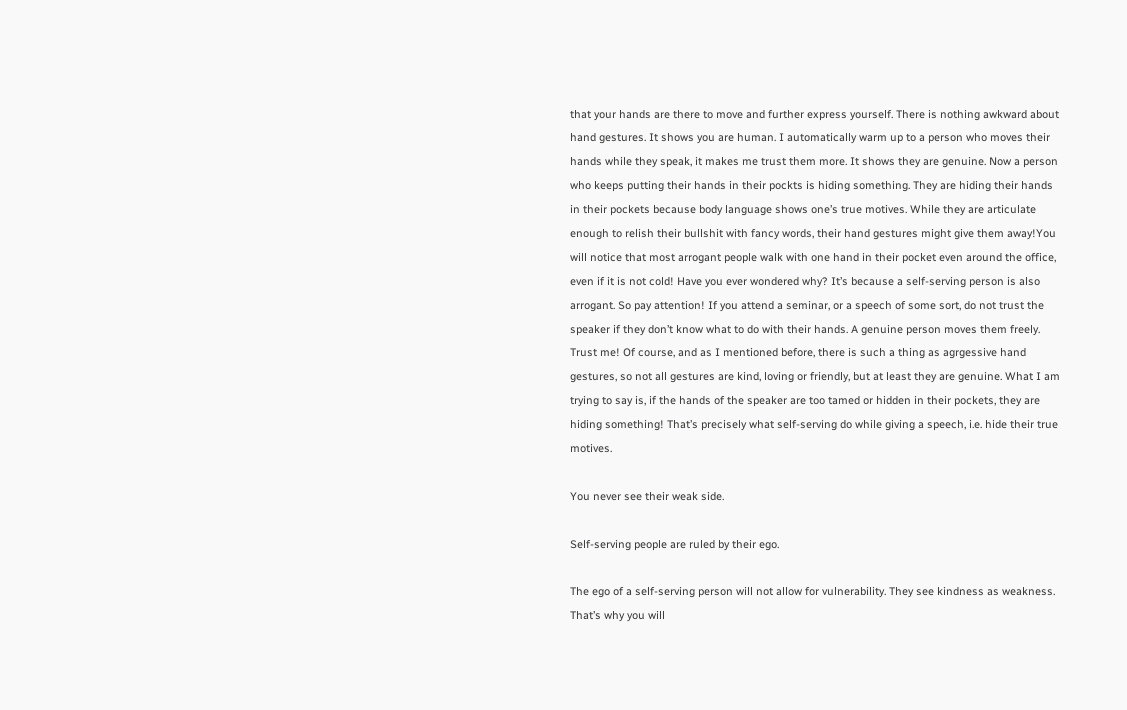that your hands are there to move and further express yourself. There is nothing awkward about hand gestures. It shows you are human. I automatically warm up to a person who moves their hands while they speak, it makes me trust them more. It shows they are genuine. Now a person who keeps putting their hands in their pockts is hiding something. They are hiding their hands in their pockets because body language shows one’s true motives. While they are articulate enough to relish their bullshit with fancy words, their hand gestures might give them away!You will notice that most arrogant people walk with one hand in their pocket even around the office, even if it is not cold! Have you ever wondered why? It’s because a self-serving person is also arrogant. So pay attention! If you attend a seminar, or a speech of some sort, do not trust the speaker if they don’t know what to do with their hands. A genuine person moves them freely. Trust me! Of course, and as I mentioned before, there is such a thing as agrgessive hand gestures, so not all gestures are kind, loving or friendly, but at least they are genuine. What I am trying to say is, if the hands of the speaker are too tamed or hidden in their pockets, they are hiding something! That’s precisely what self-serving do while giving a speech, i.e. hide their true motives.

You never see their weak side.

Self-serving people are ruled by their ego.

The ego of a self-serving person will not allow for vulnerability. They see kindness as weakness. That’s why you will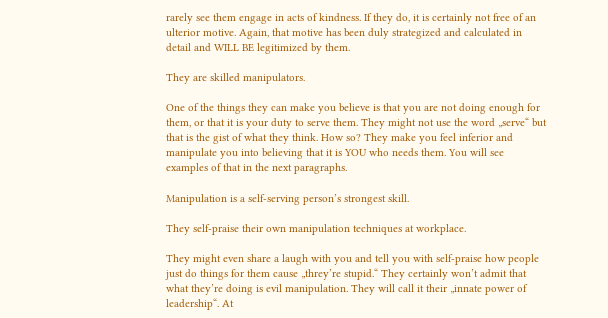rarely see them engage in acts of kindness. If they do, it is certainly not free of an ulterior motive. Again, that motive has been duly strategized and calculated in detail and WILL BE legitimized by them.

They are skilled manipulators.

One of the things they can make you believe is that you are not doing enough for them, or that it is your duty to serve them. They might not use the word „serve“ but that is the gist of what they think. How so? They make you feel inferior and manipulate you into believing that it is YOU who needs them. You will see examples of that in the next paragraphs.

Manipulation is a self-serving person’s strongest skill.

They self-praise their own manipulation techniques at workplace.

They might even share a laugh with you and tell you with self-praise how people just do things for them cause „threy’re stupid.“ They certainly won’t admit that what they’re doing is evil manipulation. They will call it their „innate power of leadership“. At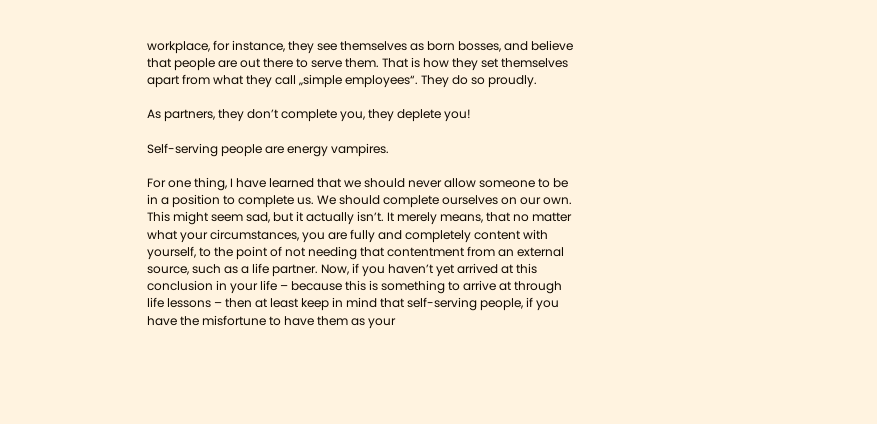workplace, for instance, they see themselves as born bosses, and believe that people are out there to serve them. That is how they set themselves apart from what they call „simple employees“. They do so proudly.

As partners, they don’t complete you, they deplete you!

Self-serving people are energy vampires.

For one thing, I have learned that we should never allow someone to be in a position to complete us. We should complete ourselves on our own. This might seem sad, but it actually isn’t. It merely means, that no matter what your circumstances, you are fully and completely content with yourself, to the point of not needing that contentment from an external source, such as a life partner. Now, if you haven’t yet arrived at this conclusion in your life – because this is something to arrive at through life lessons – then at least keep in mind that self-serving people, if you have the misfortune to have them as your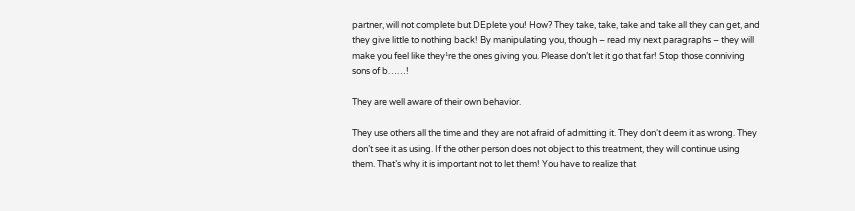partner, will not complete but DEplete you! How? They take, take, take and take all they can get, and they give little to nothing back! By manipulating you, though – read my next paragraphs – they will make you feel like they¹re the ones giving you. Please don’t let it go that far! Stop those conniving sons of b……!

They are well aware of their own behavior.

They use others all the time and they are not afraid of admitting it. They don‘t deem it as wrong. They don’t see it as using. If the other person does not object to this treatment, they will continue using them. That’s why it is important not to let them! You have to realize that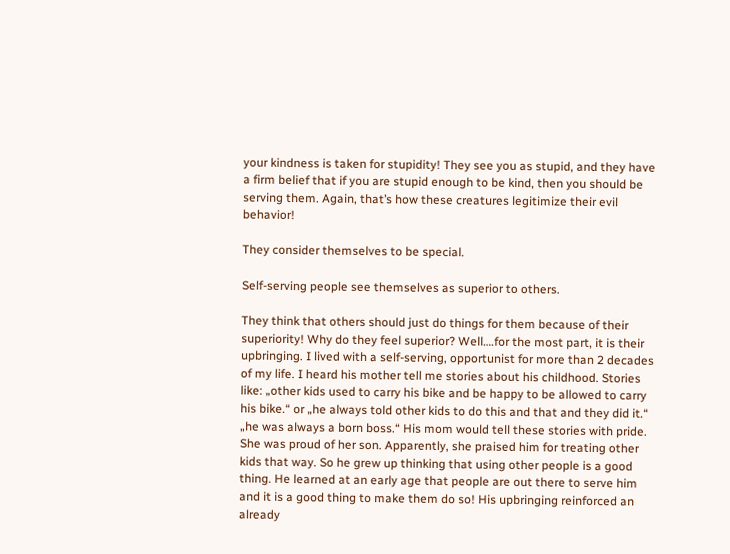your kindness is taken for stupidity! They see you as stupid, and they have a firm belief that if you are stupid enough to be kind, then you should be serving them. Again, that’s how these creatures legitimize their evil behavior!

They consider themselves to be special.

Self-serving people see themselves as superior to others.

They think that others should just do things for them because of their superiority! Why do they feel superior? Well….for the most part, it is their upbringing. I lived with a self-serving, opportunist for more than 2 decades of my life. I heard his mother tell me stories about his childhood. Stories like: „other kids used to carry his bike and be happy to be allowed to carry his bike.“ or „he always told other kids to do this and that and they did it.“ „he was always a born boss.“ His mom would tell these stories with pride. She was proud of her son. Apparently, she praised him for treating other kids that way. So he grew up thinking that using other people is a good thing. He learned at an early age that people are out there to serve him and it is a good thing to make them do so! His upbringing reinforced an already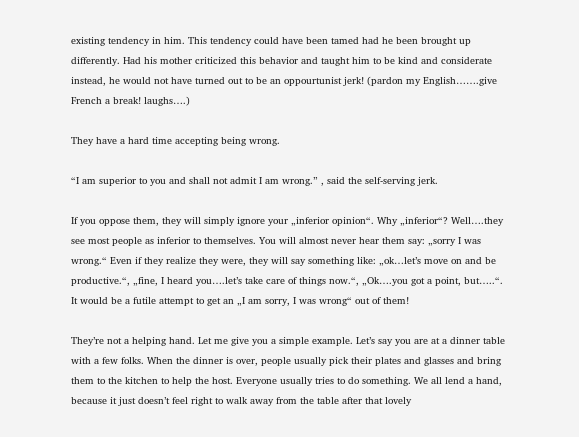existing tendency in him. This tendency could have been tamed had he been brought up differently. Had his mother criticized this behavior and taught him to be kind and considerate instead, he would not have turned out to be an oppourtunist jerk! (pardon my English…….give French a break! laughs….)

They have a hard time accepting being wrong.

“I am superior to you and shall not admit I am wrong.” , said the self-serving jerk.

If you oppose them, they will simply ignore your „inferior opinion“. Why „inferior“? Well….they see most people as inferior to themselves. You will almost never hear them say: „sorry I was wrong.“ Even if they realize they were, they will say something like: „ok…let’s move on and be productive.“, „fine, I heard you….let’s take care of things now.“, „Ok….you got a point, but…..“. It would be a futile attempt to get an „I am sorry, I was wrong“ out of them!

They’re not a helping hand. Let me give you a simple example. Let’s say you are at a dinner table with a few folks. When the dinner is over, people usually pick their plates and glasses and bring them to the kitchen to help the host. Everyone usually tries to do something. We all lend a hand, because it just doesn’t feel right to walk away from the table after that lovely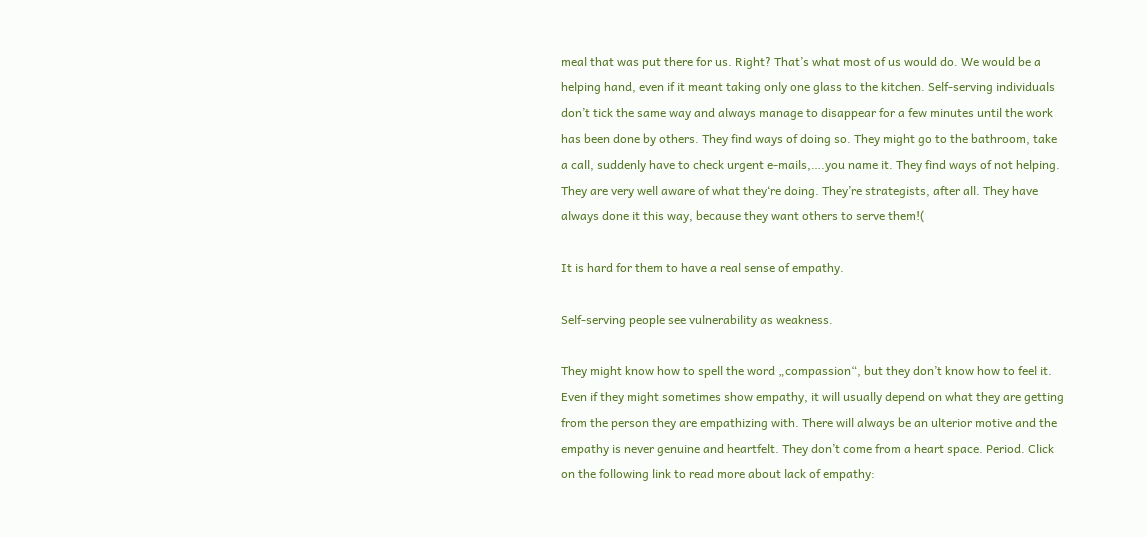meal that was put there for us. Right? That’s what most of us would do. We would be a helping hand, even if it meant taking only one glass to the kitchen. Self-serving individuals don’t tick the same way and always manage to disappear for a few minutes until the work has been done by others. They find ways of doing so. They might go to the bathroom, take a call, suddenly have to check urgent e-mails,….you name it. They find ways of not helping. They are very well aware of what they‘re doing. They’re strategists, after all. They have always done it this way, because they want others to serve them!(

It is hard for them to have a real sense of empathy.

Self-serving people see vulnerability as weakness.

They might know how to spell the word „compassion“, but they don’t know how to feel it. Even if they might sometimes show empathy, it will usually depend on what they are getting from the person they are empathizing with. There will always be an ulterior motive and the empathy is never genuine and heartfelt. They don’t come from a heart space. Period. Click on the following link to read more about lack of empathy: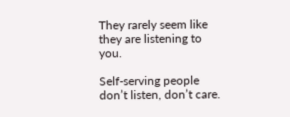They rarely seem like they are listening to you.

Self-serving people don’t listen, don’t care.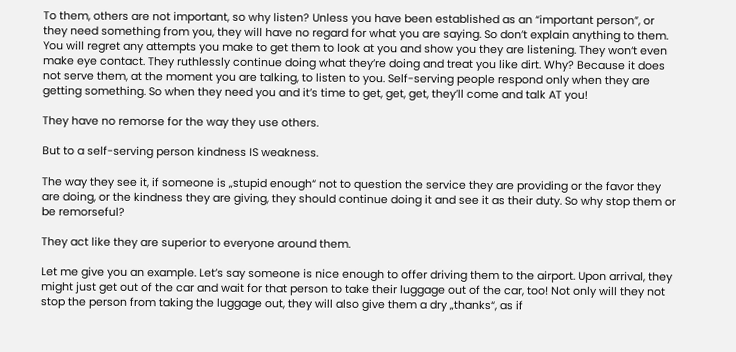To them, others are not important, so why listen? Unless you have been established as an “important person”, or they need something from you, they will have no regard for what you are saying. So don’t explain anything to them. You will regret any attempts you make to get them to look at you and show you they are listening. They won‘t even make eye contact. They ruthlessly continue doing what they’re doing and treat you like dirt. Why? Because it does not serve them, at the moment you are talking, to listen to you. Self-serving people respond only when they are getting something. So when they need you and it’s time to get, get, get, they’ll come and talk AT you!

They have no remorse for the way they use others.

But to a self-serving person kindness IS weakness.

The way they see it, if someone is „stupid enough“ not to question the service they are providing or the favor they are doing, or the kindness they are giving, they should continue doing it and see it as their duty. So why stop them or be remorseful?

They act like they are superior to everyone around them.

Let me give you an example. Let’s say someone is nice enough to offer driving them to the airport. Upon arrival, they might just get out of the car and wait for that person to take their luggage out of the car, too! Not only will they not stop the person from taking the luggage out, they will also give them a dry „thanks“, as if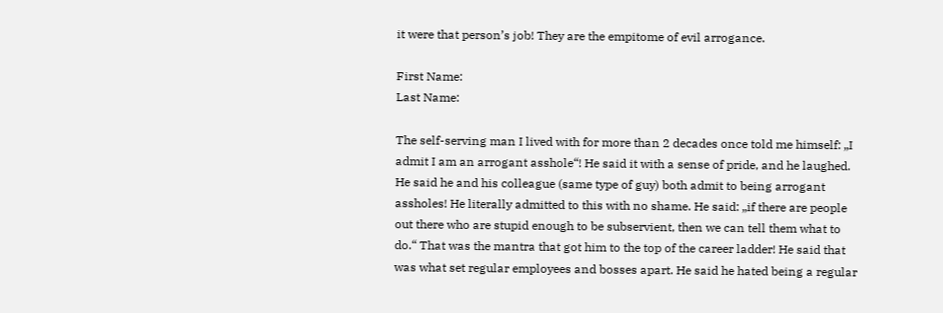it were that person’s job! They are the empitome of evil arrogance.

First Name:
Last Name:

The self-serving man I lived with for more than 2 decades once told me himself: „I admit I am an arrogant asshole“! He said it with a sense of pride, and he laughed. He said he and his colleague (same type of guy) both admit to being arrogant assholes! He literally admitted to this with no shame. He said: „if there are people out there who are stupid enough to be subservient, then we can tell them what to do.“ That was the mantra that got him to the top of the career ladder! He said that was what set regular employees and bosses apart. He said he hated being a regular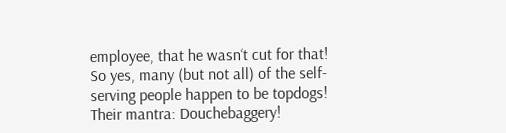employee, that he wasn‘t cut for that! So yes, many (but not all) of the self-serving people happen to be topdogs! Their mantra: Douchebaggery!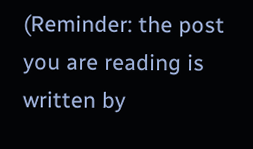(Reminder: the post you are reading is written by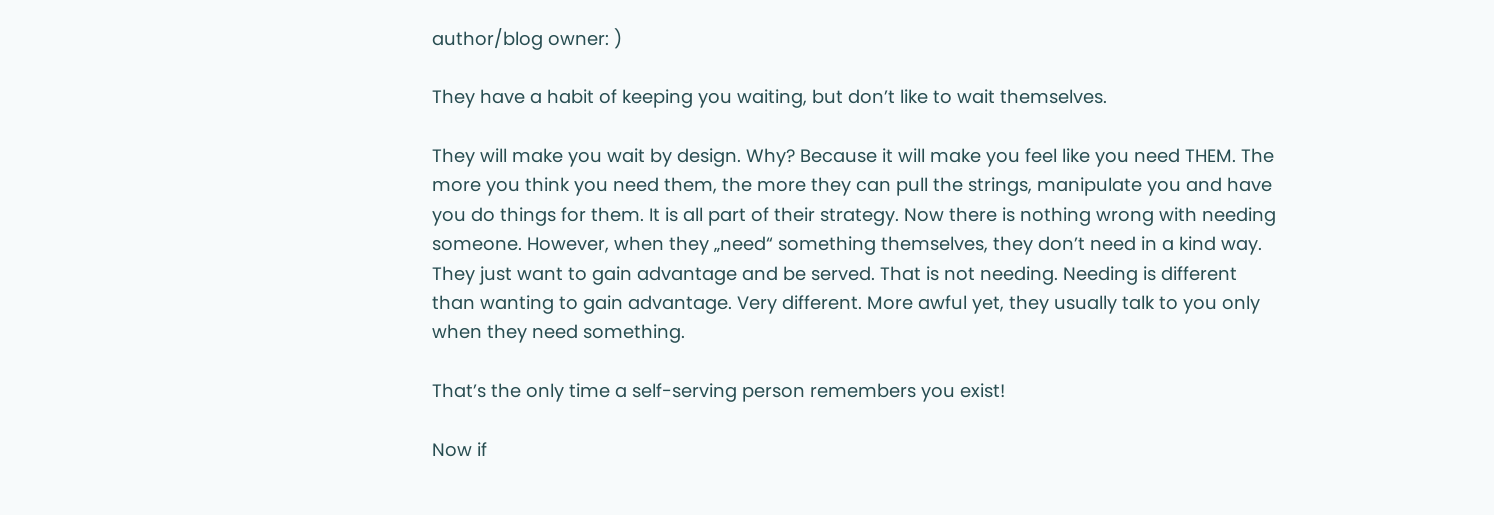author/blog owner: )

They have a habit of keeping you waiting, but don’t like to wait themselves.

They will make you wait by design. Why? Because it will make you feel like you need THEM. The more you think you need them, the more they can pull the strings, manipulate you and have you do things for them. It is all part of their strategy. Now there is nothing wrong with needing someone. However, when they „need“ something themselves, they don’t need in a kind way. They just want to gain advantage and be served. That is not needing. Needing is different than wanting to gain advantage. Very different. More awful yet, they usually talk to you only when they need something.

That’s the only time a self-serving person remembers you exist!

Now if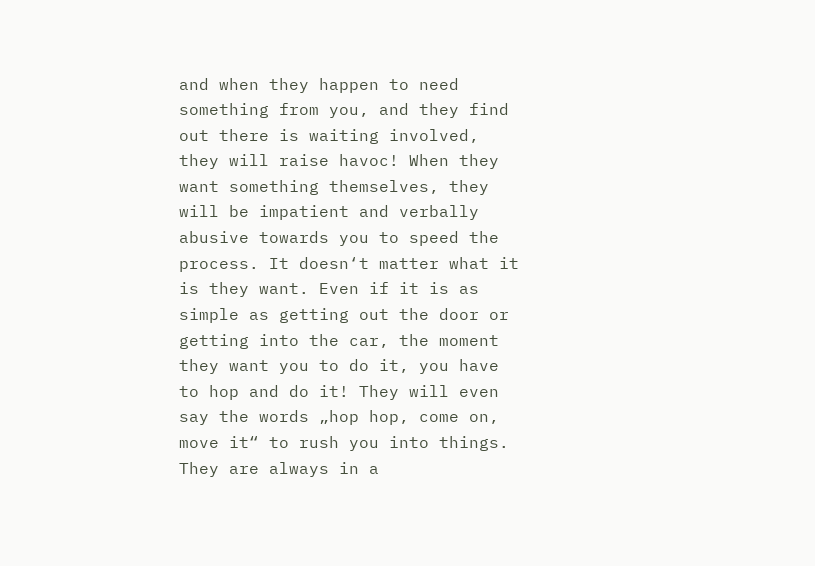and when they happen to need something from you, and they find out there is waiting involved, they will raise havoc! When they want something themselves, they will be impatient and verbally abusive towards you to speed the process. It doesn‘t matter what it is they want. Even if it is as simple as getting out the door or getting into the car, the moment they want you to do it, you have to hop and do it! They will even say the words „hop hop, come on, move it“ to rush you into things. They are always in a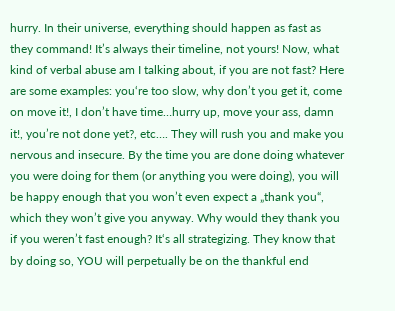hurry. In their universe, everything should happen as fast as they command! It’s always their timeline, not yours! Now, what kind of verbal abuse am I talking about, if you are not fast? Here are some examples: you‘re too slow, why don’t you get it, come on move it!, I don’t have time…hurry up, move your ass, damn it!, you’re not done yet?, etc…. They will rush you and make you nervous and insecure. By the time you are done doing whatever you were doing for them (or anything you were doing), you will be happy enough that you won’t even expect a „thank you“, which they won’t give you anyway. Why would they thank you if you weren’t fast enough? It‘s all strategizing. They know that by doing so, YOU will perpetually be on the thankful end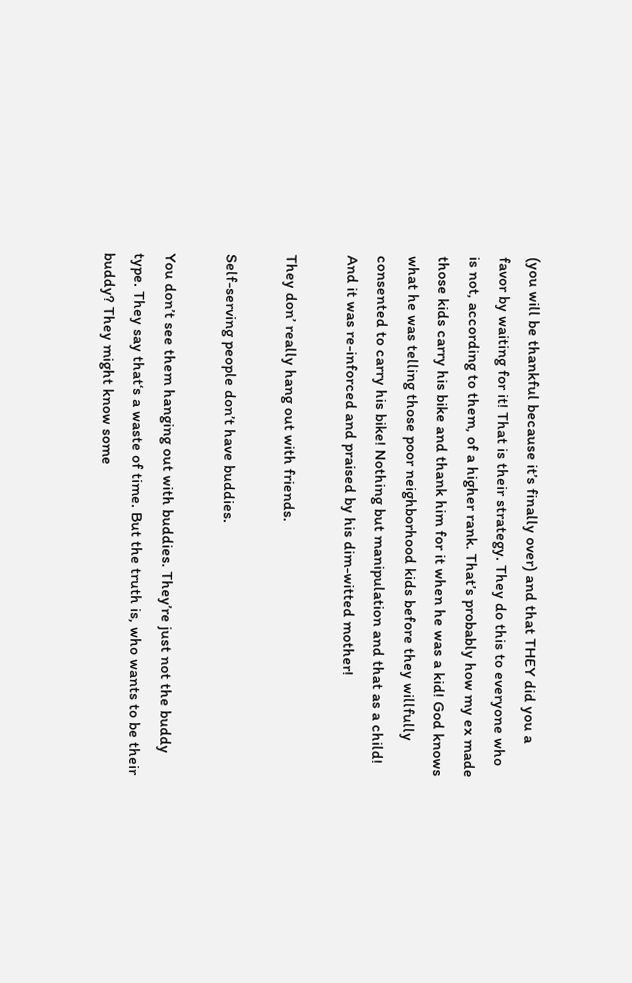(you will be thankful because it’s finally over) and that THEY did you a favor by waiting for it! That is their strategy. They do this to everyone who is not, according to them, of a higher rank. That’s probably how my ex made those kids carry his bike and thank him for it when he was a kid! God knows what he was telling those poor neighborhood kids before they willfully consented to carry his bike! Nothing but manipulation and that as a child! And it was re-inforced and praised by his dim-witted mother!

They don’ really hang out with friends.

Self-serving people don’t have buddies.

You don’t see them hanging out with buddies. They’re just not the buddy type. They say that‘s a waste of time. But the truth is, who wants to be their buddy? They might know some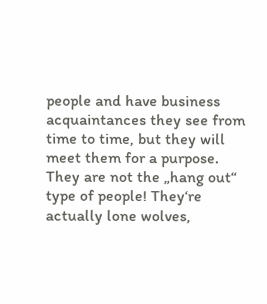people and have business acquaintances they see from time to time, but they will meet them for a purpose. They are not the „hang out“ type of people! They‘re actually lone wolves,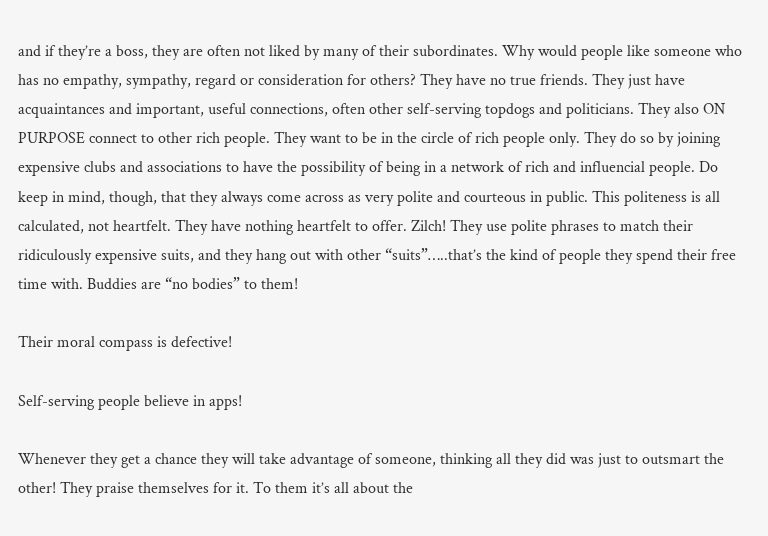and if they’re a boss, they are often not liked by many of their subordinates. Why would people like someone who has no empathy, sympathy, regard or consideration for others? They have no true friends. They just have acquaintances and important, useful connections, often other self-serving topdogs and politicians. They also ON PURPOSE connect to other rich people. They want to be in the circle of rich people only. They do so by joining expensive clubs and associations to have the possibility of being in a network of rich and influencial people. Do keep in mind, though, that they always come across as very polite and courteous in public. This politeness is all calculated, not heartfelt. They have nothing heartfelt to offer. Zilch! They use polite phrases to match their ridiculously expensive suits, and they hang out with other “suits”…..that’s the kind of people they spend their free time with. Buddies are “no bodies” to them!

Their moral compass is defective!

Self-serving people believe in apps!

Whenever they get a chance they will take advantage of someone, thinking all they did was just to outsmart the other! They praise themselves for it. To them it’s all about the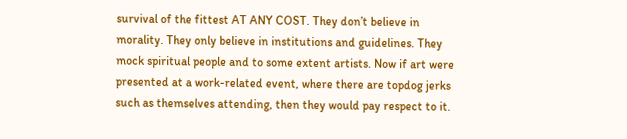survival of the fittest AT ANY COST. They don’t believe in morality. They only believe in institutions and guidelines. They mock spiritual people and to some extent artists. Now if art were presented at a work-related event, where there are topdog jerks such as themselves attending, then they would pay respect to it.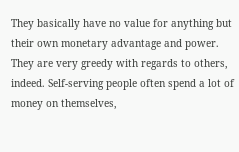They basically have no value for anything but their own monetary advantage and power. They are very greedy with regards to others, indeed. Self-serving people often spend a lot of money on themselves,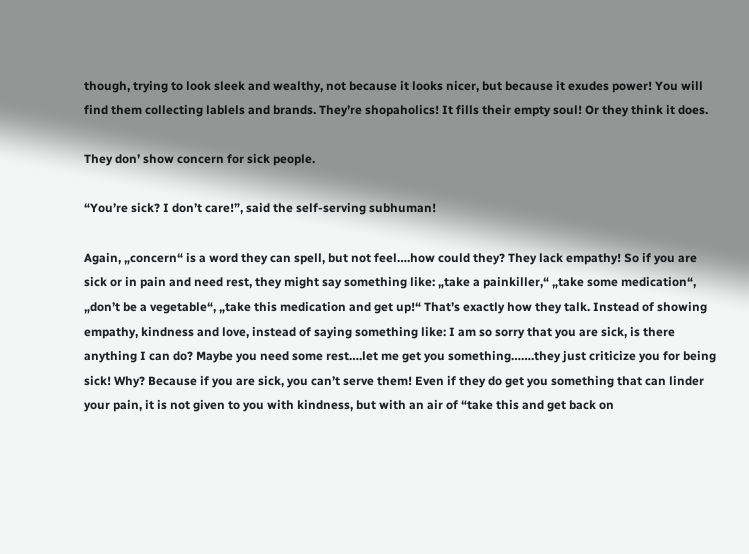though, trying to look sleek and wealthy, not because it looks nicer, but because it exudes power! You will find them collecting lablels and brands. They’re shopaholics! It fills their empty soul! Or they think it does.

They don’ show concern for sick people.

“You’re sick? I don’t care!”, said the self-serving subhuman!

Again, „concern“ is a word they can spell, but not feel….how could they? They lack empathy! So if you are sick or in pain and need rest, they might say something like: „take a painkiller,“ „take some medication“, „don’t be a vegetable“, „take this medication and get up!“ That’s exactly how they talk. Instead of showing empathy, kindness and love, instead of saying something like: I am so sorry that you are sick, is there anything I can do? Maybe you need some rest….let me get you something…….they just criticize you for being sick! Why? Because if you are sick, you can’t serve them! Even if they do get you something that can linder your pain, it is not given to you with kindness, but with an air of “take this and get back on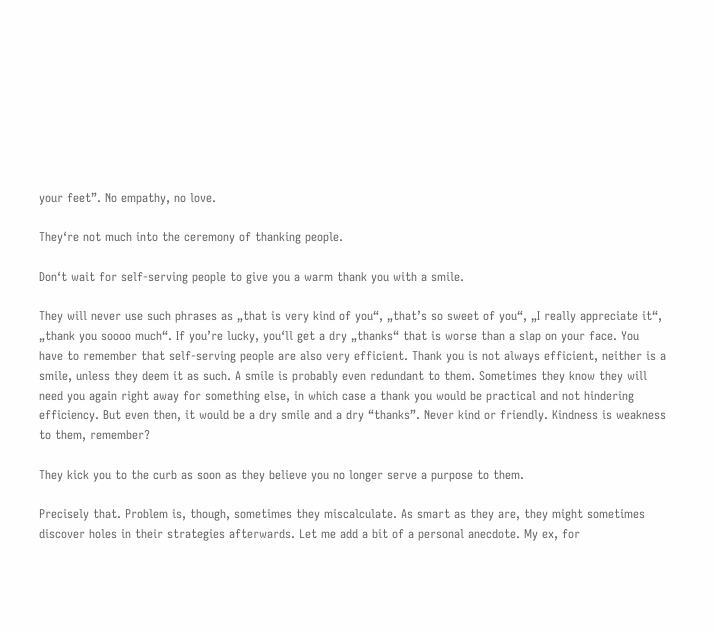your feet”. No empathy, no love.

They‘re not much into the ceremony of thanking people.

Don‘t wait for self-serving people to give you a warm thank you with a smile.

They will never use such phrases as „that is very kind of you“, „that’s so sweet of you“, „I really appreciate it“, „thank you soooo much“. If you’re lucky, you‘ll get a dry „thanks“ that is worse than a slap on your face. You have to remember that self-serving people are also very efficient. Thank you is not always efficient, neither is a smile, unless they deem it as such. A smile is probably even redundant to them. Sometimes they know they will need you again right away for something else, in which case a thank you would be practical and not hindering efficiency. But even then, it would be a dry smile and a dry “thanks”. Never kind or friendly. Kindness is weakness to them, remember?

They kick you to the curb as soon as they believe you no longer serve a purpose to them.

Precisely that. Problem is, though, sometimes they miscalculate. As smart as they are, they might sometimes discover holes in their strategies afterwards. Let me add a bit of a personal anecdote. My ex, for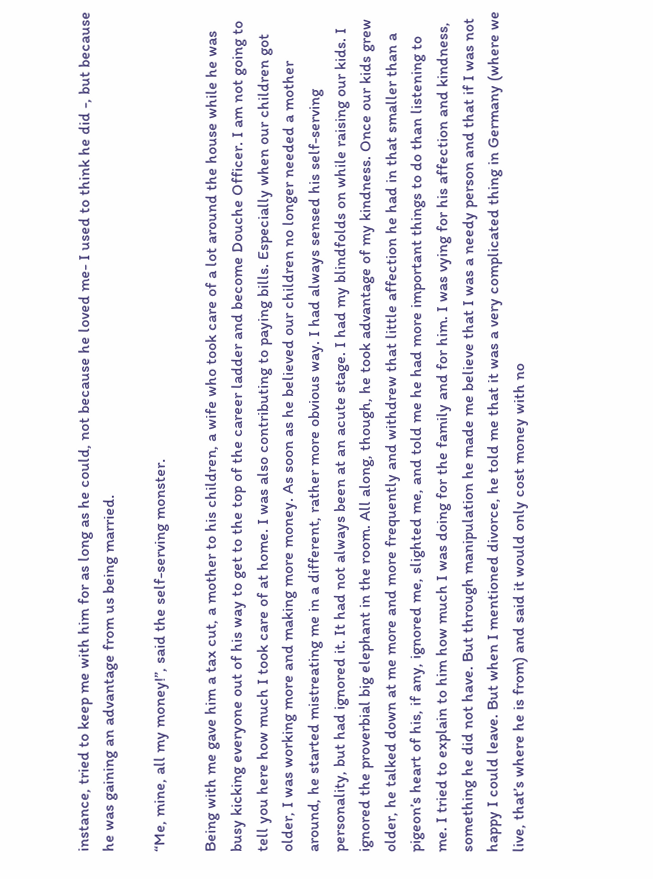instance, tried to keep me with him for as long as he could, not because he loved me- I used to think he did -, but because he was gaining an advantage from us being married.

“Me, mine, all my money!”, said the self-serving monster.

Being with me gave him a tax cut, a mother to his children, a wife who took care of a lot around the house while he was busy kicking everyone out of his way to get to the top of the career ladder and become Douche Officer. I am not going to tell you here how much I took care of at home. I was also contributing to paying bills. Especially when our children got older, I was working more and making more money. As soon as he believed our children no longer needed a mother around, he started mistreating me in a different, rather more obvious way. I had always sensed his self-serving personality, but had ignored it. It had not always been at an acute stage. I had my blindfolds on while raising our kids. I ignored the proverbial big elephant in the room. All along, though, he took advantage of my kindness. Once our kids grew older, he talked down at me more and more frequently and withdrew that little affection he had in that smaller than a pigeon’s heart of his, if any, ignored me, slighted me, and told me he had more important things to do than listening to me. I tried to explain to him how much I was doing for the family and for him. I was vying for his affection and kindness, something he did not have. But through manipulation he made me believe that I was a needy person and that if I was not happy I could leave. But when I mentioned divorce, he told me that it was a very complicated thing in Germany (where we live, that’s where he is from) and said it would only cost money with no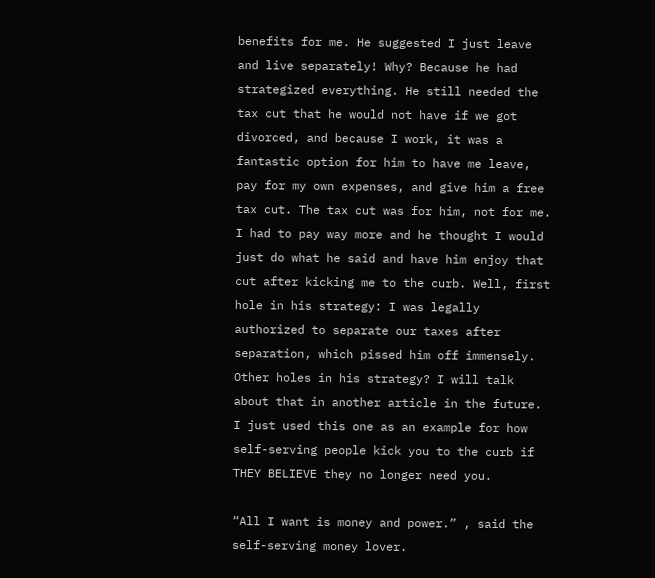benefits for me. He suggested I just leave and live separately! Why? Because he had strategized everything. He still needed the tax cut that he would not have if we got divorced, and because I work, it was a fantastic option for him to have me leave, pay for my own expenses, and give him a free tax cut. The tax cut was for him, not for me. I had to pay way more and he thought I would just do what he said and have him enjoy that cut after kicking me to the curb. Well, first hole in his strategy: I was legally authorized to separate our taxes after separation, which pissed him off immensely. Other holes in his strategy? I will talk about that in another article in the future. I just used this one as an example for how self-serving people kick you to the curb if THEY BELIEVE they no longer need you.

“All I want is money and power.” , said the self-serving money lover.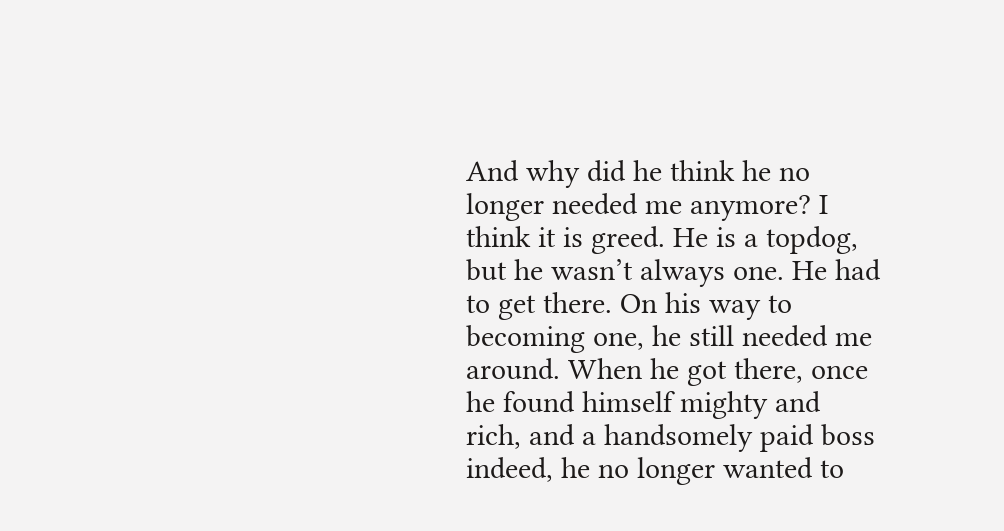And why did he think he no longer needed me anymore? I think it is greed. He is a topdog, but he wasn’t always one. He had to get there. On his way to becoming one, he still needed me around. When he got there, once he found himself mighty and rich, and a handsomely paid boss indeed, he no longer wanted to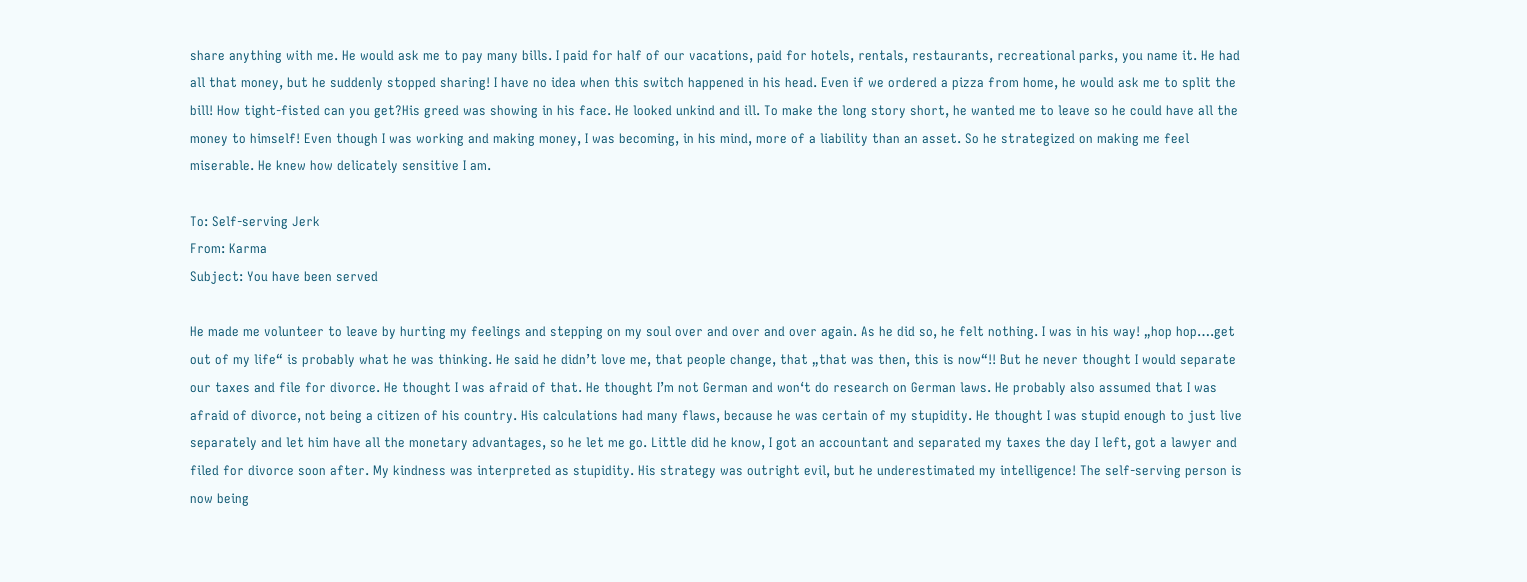share anything with me. He would ask me to pay many bills. I paid for half of our vacations, paid for hotels, rentals, restaurants, recreational parks, you name it. He had all that money, but he suddenly stopped sharing! I have no idea when this switch happened in his head. Even if we ordered a pizza from home, he would ask me to split the bill! How tight-fisted can you get?His greed was showing in his face. He looked unkind and ill. To make the long story short, he wanted me to leave so he could have all the money to himself! Even though I was working and making money, I was becoming, in his mind, more of a liability than an asset. So he strategized on making me feel miserable. He knew how delicately sensitive I am.

To: Self-serving Jerk
From: Karma
Subject: You have been served

He made me volunteer to leave by hurting my feelings and stepping on my soul over and over and over again. As he did so, he felt nothing. I was in his way! „hop hop….get out of my life“ is probably what he was thinking. He said he didn’t love me, that people change, that „that was then, this is now“!! But he never thought I would separate our taxes and file for divorce. He thought I was afraid of that. He thought I’m not German and won‘t do research on German laws. He probably also assumed that I was afraid of divorce, not being a citizen of his country. His calculations had many flaws, because he was certain of my stupidity. He thought I was stupid enough to just live separately and let him have all the monetary advantages, so he let me go. Little did he know, I got an accountant and separated my taxes the day I left, got a lawyer and filed for divorce soon after. My kindness was interpreted as stupidity. His strategy was outright evil, but he underestimated my intelligence! The self-serving person is now being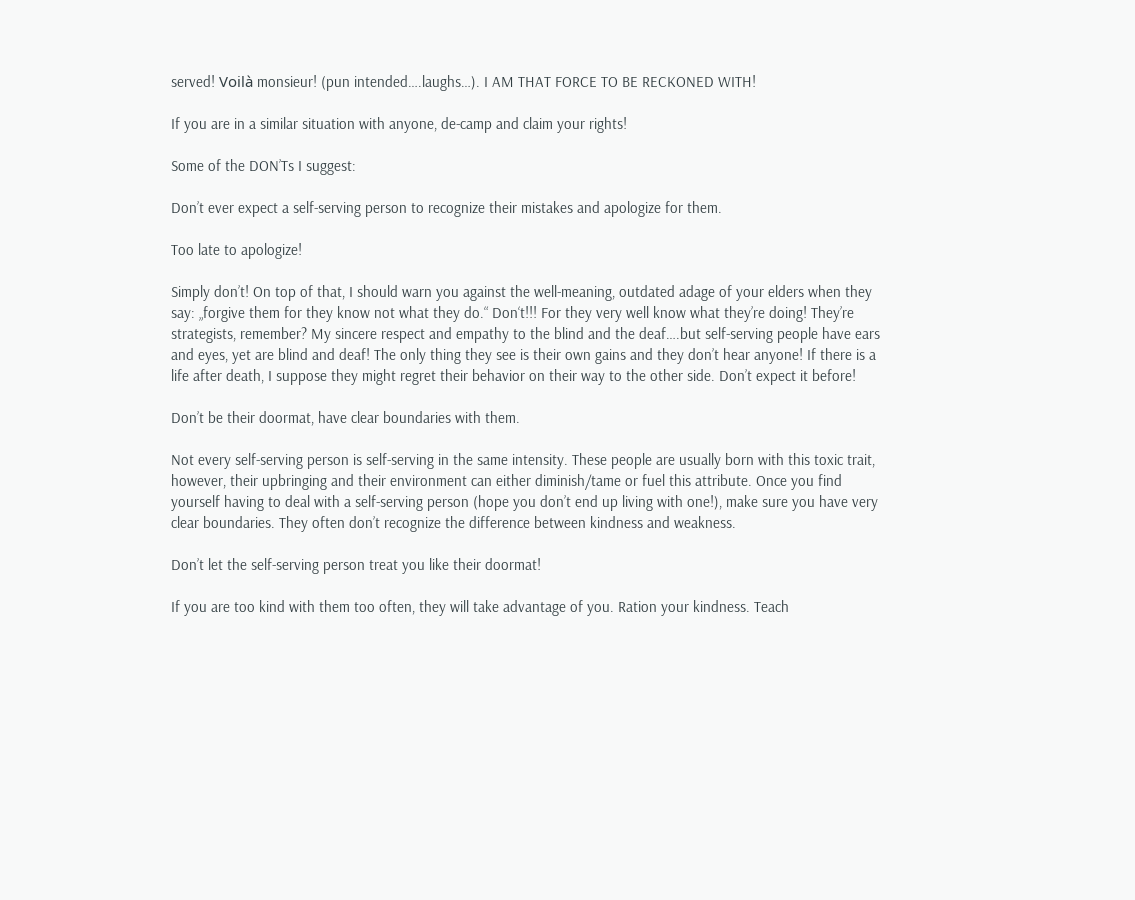served! Voilà monsieur! (pun intended….laughs…). I AM THAT FORCE TO BE RECKONED WITH!

If you are in a similar situation with anyone, de-camp and claim your rights!

Some of the DON’Ts I suggest:

Don’t ever expect a self-serving person to recognize their mistakes and apologize for them.

Too late to apologize!

Simply don’t! On top of that, I should warn you against the well-meaning, outdated adage of your elders when they say: „forgive them for they know not what they do.“ Don‘t!!! For they very well know what they’re doing! They’re strategists, remember? My sincere respect and empathy to the blind and the deaf….but self-serving people have ears and eyes, yet are blind and deaf! The only thing they see is their own gains and they don’t hear anyone! If there is a life after death, I suppose they might regret their behavior on their way to the other side. Don’t expect it before!

Don’t be their doormat, have clear boundaries with them.

Not every self-serving person is self-serving in the same intensity. These people are usually born with this toxic trait, however, their upbringing and their environment can either diminish/tame or fuel this attribute. Once you find yourself having to deal with a self-serving person (hope you don’t end up living with one!), make sure you have very clear boundaries. They often don’t recognize the difference between kindness and weakness.

Don’t let the self-serving person treat you like their doormat!

If you are too kind with them too often, they will take advantage of you. Ration your kindness. Teach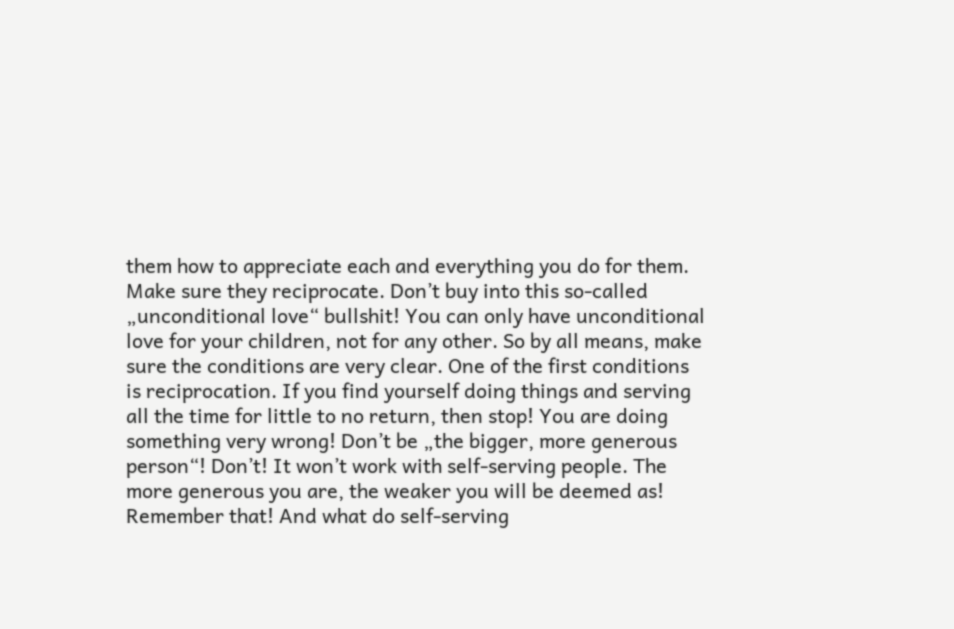them how to appreciate each and everything you do for them. Make sure they reciprocate. Don’t buy into this so-called „unconditional love“ bullshit! You can only have unconditional love for your children, not for any other. So by all means, make sure the conditions are very clear. One of the first conditions is reciprocation. If you find yourself doing things and serving all the time for little to no return, then stop! You are doing something very wrong! Don’t be „the bigger, more generous person“! Don’t! It won’t work with self-serving people. The more generous you are, the weaker you will be deemed as! Remember that! And what do self-serving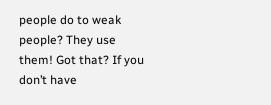people do to weak people? They use them! Got that? If you don’t have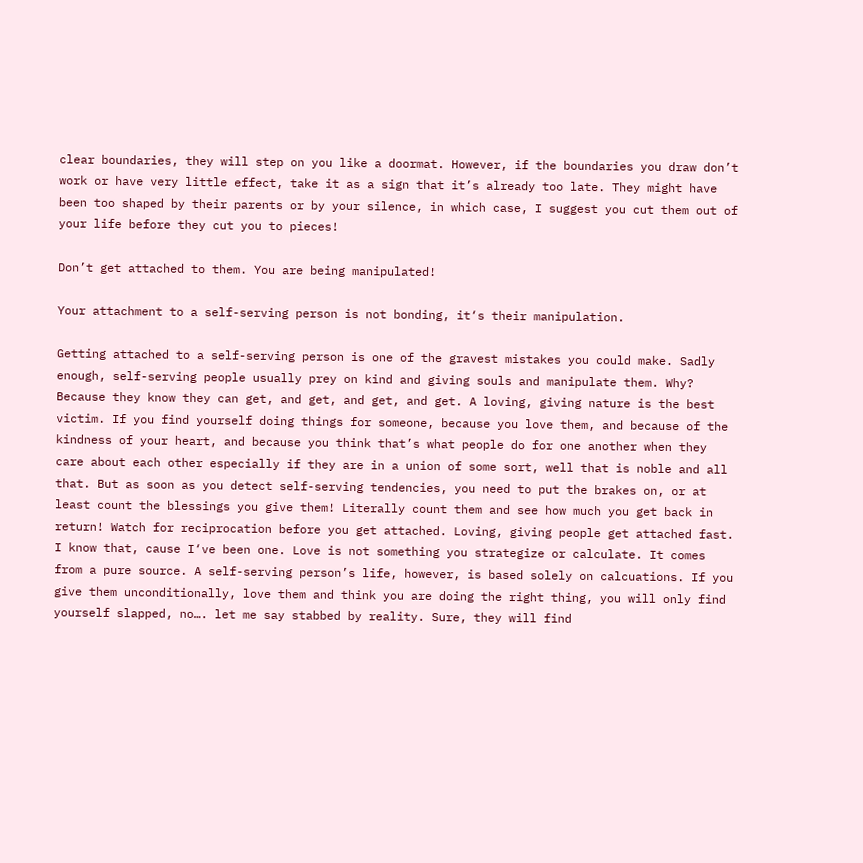clear boundaries, they will step on you like a doormat. However, if the boundaries you draw don’t work or have very little effect, take it as a sign that it’s already too late. They might have been too shaped by their parents or by your silence, in which case, I suggest you cut them out of your life before they cut you to pieces!

Don’t get attached to them. You are being manipulated!

Your attachment to a self-serving person is not bonding, it‘s their manipulation.

Getting attached to a self-serving person is one of the gravest mistakes you could make. Sadly enough, self-serving people usually prey on kind and giving souls and manipulate them. Why? Because they know they can get, and get, and get, and get. A loving, giving nature is the best victim. If you find yourself doing things for someone, because you love them, and because of the kindness of your heart, and because you think that’s what people do for one another when they care about each other especially if they are in a union of some sort, well that is noble and all that. But as soon as you detect self-serving tendencies, you need to put the brakes on, or at least count the blessings you give them! Literally count them and see how much you get back in return! Watch for reciprocation before you get attached. Loving, giving people get attached fast. I know that, cause I‘ve been one. Love is not something you strategize or calculate. It comes from a pure source. A self-serving person’s life, however, is based solely on calcuations. If you give them unconditionally, love them and think you are doing the right thing, you will only find yourself slapped, no…. let me say stabbed by reality. Sure, they will find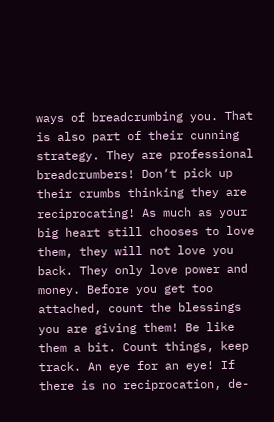ways of breadcrumbing you. That is also part of their cunning strategy. They are professional breadcrumbers! Don‘t pick up their crumbs thinking they are reciprocating! As much as your big heart still chooses to love them, they will not love you back. They only love power and money. Before you get too attached, count the blessings you are giving them! Be like them a bit. Count things, keep track. An eye for an eye! If there is no reciprocation, de-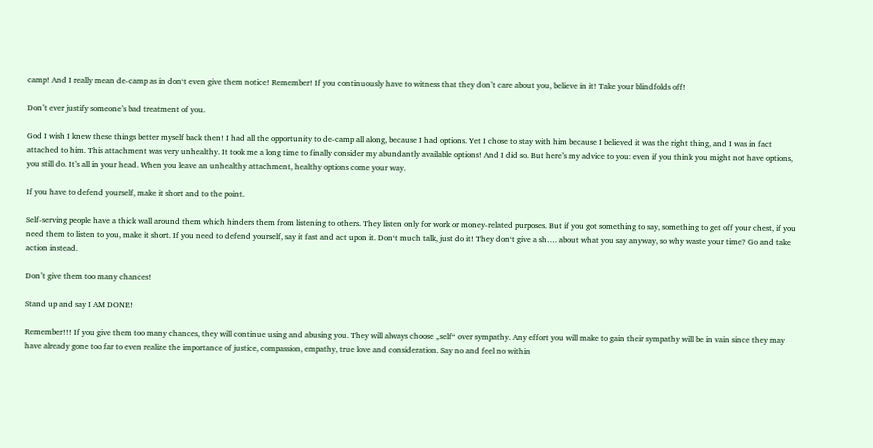camp! And I really mean de-camp as in don‘t even give them notice! Remember! If you continuously have to witness that they don’t care about you, believe in it! Take your blindfolds off!

Don’t ever justify someone’s bad treatment of you.

God I wish I knew these things better myself back then! I had all the opportunity to de-camp all along, because I had options. Yet I chose to stay with him because I believed it was the right thing, and I was in fact attached to him. This attachment was very unhealthy. It took me a long time to finally consider my abundantly available options! And I did so. But here’s my advice to you: even if you think you might not have options, you still do. It’s all in your head. When you leave an unhealthy attachment, healthy options come your way.

If you have to defend yourself, make it short and to the point.

Self-serving people have a thick wall around them which hinders them from listening to others. They listen only for work or money-related purposes. But if you got something to say, something to get off your chest, if you need them to listen to you, make it short. If you need to defend yourself, say it fast and act upon it. Don‘t much talk, just do it! They don‘t give a sh…. about what you say anyway, so why waste your time? Go and take action instead.

Don’t give them too many chances!

Stand up and say I AM DONE!

Remember!!! If you give them too many chances, they will continue using and abusing you. They will always choose „self“ over sympathy. Any effort you will make to gain their sympathy will be in vain since they may have already gone too far to even realize the importance of justice, compassion, empathy, true love and consideration. Say no and feel no within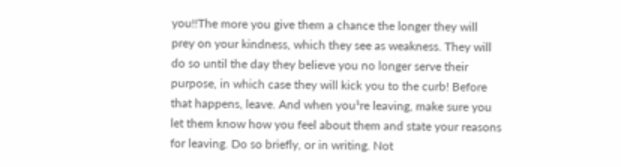you!!The more you give them a chance the longer they will prey on your kindness, which they see as weakness. They will do so until the day they believe you no longer serve their purpose, in which case they will kick you to the curb! Before that happens, leave. And when you¹re leaving, make sure you let them know how you feel about them and state your reasons for leaving. Do so briefly, or in writing. Not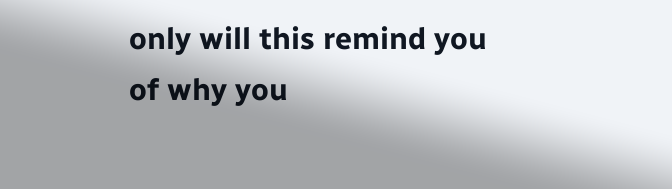only will this remind you of why you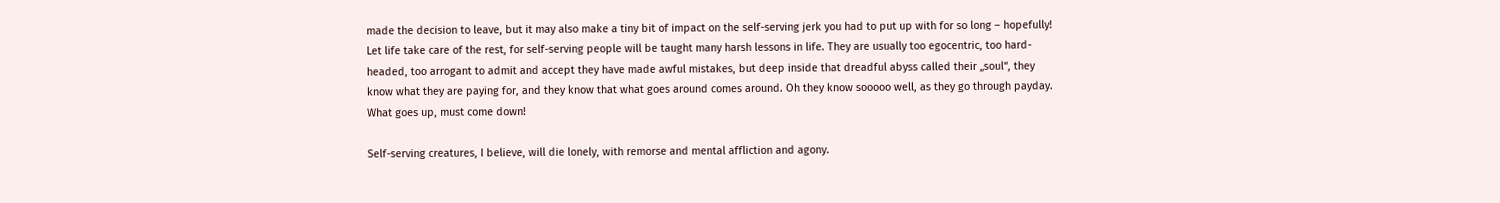made the decision to leave, but it may also make a tiny bit of impact on the self-serving jerk you had to put up with for so long – hopefully! Let life take care of the rest, for self-serving people will be taught many harsh lessons in life. They are usually too egocentric, too hard-headed, too arrogant to admit and accept they have made awful mistakes, but deep inside that dreadful abyss called their „soul“, they know what they are paying for, and they know that what goes around comes around. Oh they know sooooo well, as they go through payday. What goes up, must come down!

Self-serving creatures, I believe, will die lonely, with remorse and mental affliction and agony.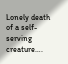Lonely death of a self-serving creature….